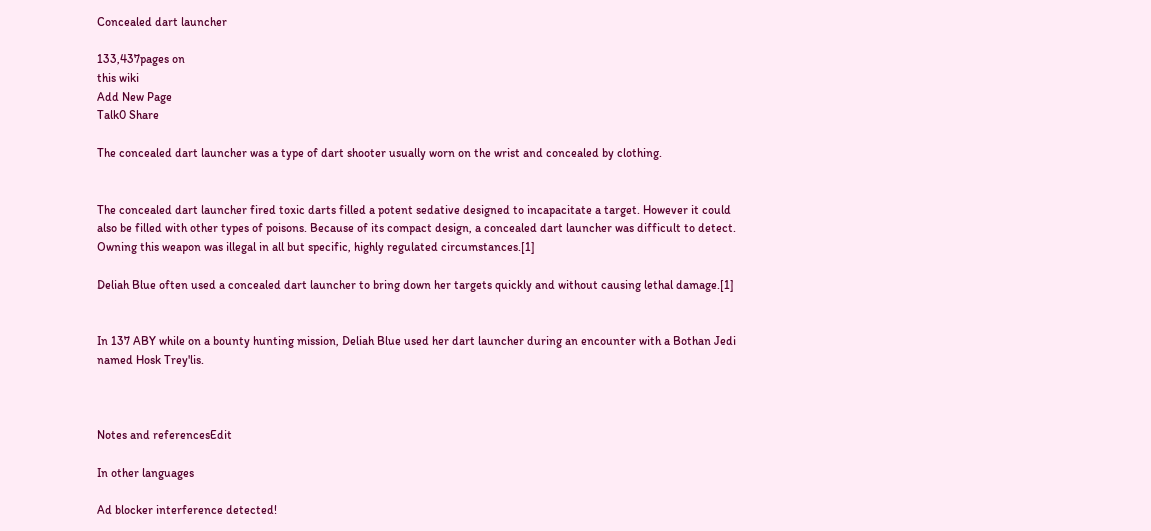Concealed dart launcher

133,437pages on
this wiki
Add New Page
Talk0 Share

The concealed dart launcher was a type of dart shooter usually worn on the wrist and concealed by clothing.


The concealed dart launcher fired toxic darts filled a potent sedative designed to incapacitate a target. However it could also be filled with other types of poisons. Because of its compact design, a concealed dart launcher was difficult to detect. Owning this weapon was illegal in all but specific, highly regulated circumstances.[1]

Deliah Blue often used a concealed dart launcher to bring down her targets quickly and without causing lethal damage.[1]


In 137 ABY while on a bounty hunting mission, Deliah Blue used her dart launcher during an encounter with a Bothan Jedi named Hosk Trey'lis.



Notes and referencesEdit

In other languages

Ad blocker interference detected!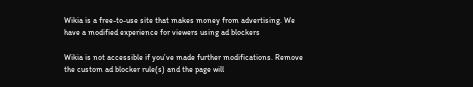Wikia is a free-to-use site that makes money from advertising. We have a modified experience for viewers using ad blockers

Wikia is not accessible if you’ve made further modifications. Remove the custom ad blocker rule(s) and the page will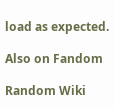load as expected.

Also on Fandom

Random Wiki